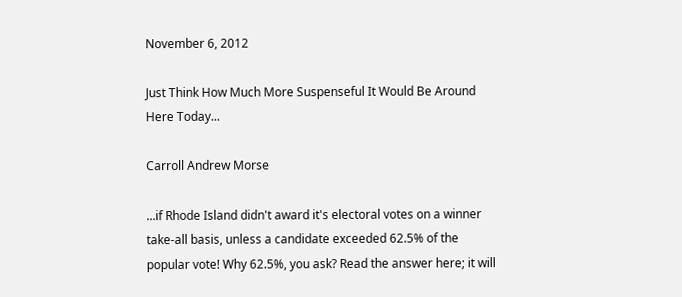November 6, 2012

Just Think How Much More Suspenseful It Would Be Around Here Today...

Carroll Andrew Morse

...if Rhode Island didn't award it's electoral votes on a winner take-all basis, unless a candidate exceeded 62.5% of the popular vote! Why 62.5%, you ask? Read the answer here; it will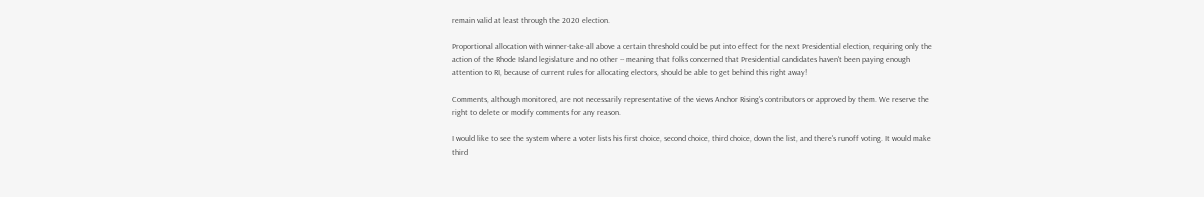remain valid at least through the 2020 election.

Proportional allocation with winner-take-all above a certain threshold could be put into effect for the next Presidential election, requiring only the action of the Rhode Island legislature and no other -- meaning that folks concerned that Presidential candidates haven't been paying enough attention to RI, because of current rules for allocating electors, should be able to get behind this right away!

Comments, although monitored, are not necessarily representative of the views Anchor Rising's contributors or approved by them. We reserve the right to delete or modify comments for any reason.

I would like to see the system where a voter lists his first choice, second choice, third choice, down the list, and there's runoff voting. It would make third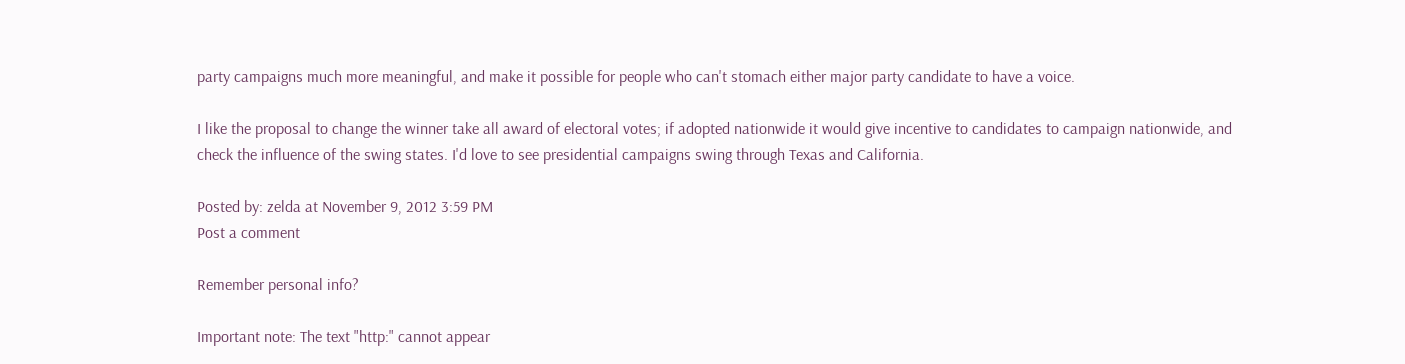party campaigns much more meaningful, and make it possible for people who can't stomach either major party candidate to have a voice.

I like the proposal to change the winner take all award of electoral votes; if adopted nationwide it would give incentive to candidates to campaign nationwide, and check the influence of the swing states. I'd love to see presidential campaigns swing through Texas and California.

Posted by: zelda at November 9, 2012 3:59 PM
Post a comment

Remember personal info?

Important note: The text "http:" cannot appear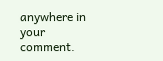anywhere in your comment.